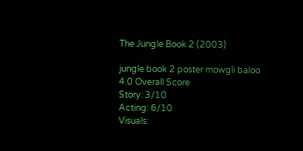The Jungle Book 2 (2003)

jungle book 2 poster mowgli baloo
4.0 Overall Score
Story: 3/10
Acting: 6/10
Visuals: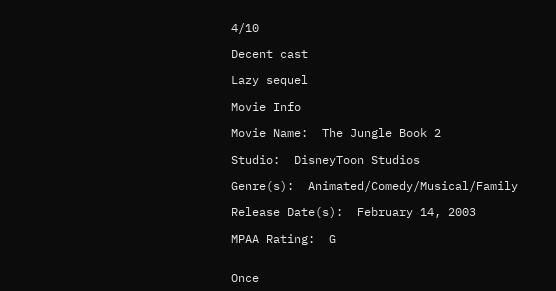4/10

Decent cast

Lazy sequel

Movie Info

Movie Name:  The Jungle Book 2

Studio:  DisneyToon Studios

Genre(s):  Animated/Comedy/Musical/Family

Release Date(s):  February 14, 2003

MPAA Rating:  G


Once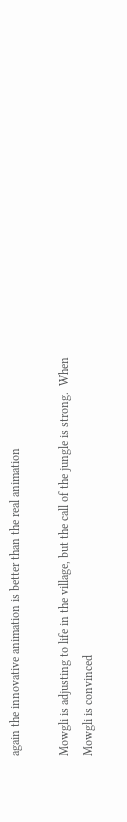again the innovative animation is better than the real animation

Mowgli is adjusting to life in the village, but the call of the jungle is strong.  When Mowgli is convinced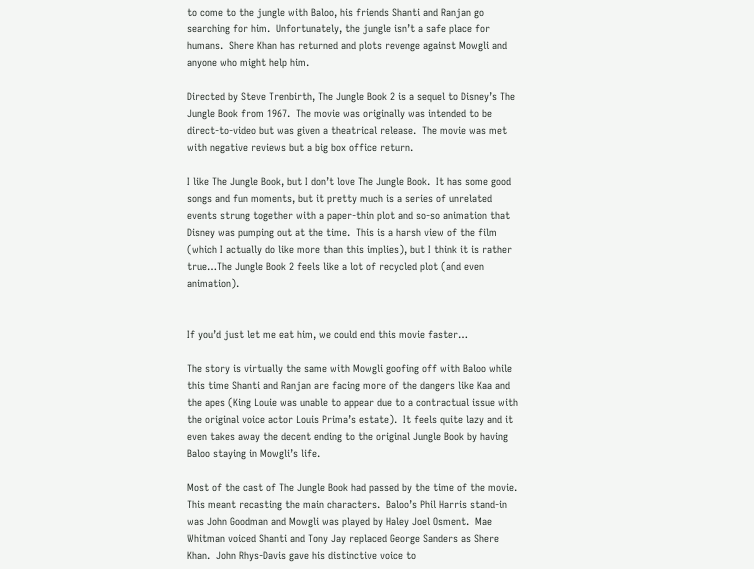to come to the jungle with Baloo, his friends Shanti and Ranjan go searching for him.  Unfortunately, the jungle isn’t a safe place for humans.  Shere Khan has returned and plots revenge against Mowgli and anyone who might help him.

Directed by Steve Trenbirth, The Jungle Book 2 is a sequel to Disney’s The Jungle Book from 1967.  The movie was originally was intended to be direct-to-video but was given a theatrical release.  The movie was met with negative reviews but a big box office return.

I like The Jungle Book, but I don’t love The Jungle Book.  It has some good songs and fun moments, but it pretty much is a series of unrelated events strung together with a paper-thin plot and so-so animation that Disney was pumping out at the time.  This is a harsh view of the film (which I actually do like more than this implies), but I think it is rather true…The Jungle Book 2 feels like a lot of recycled plot (and even animation).


If you’d just let me eat him, we could end this movie faster…

The story is virtually the same with Mowgli goofing off with Baloo while this time Shanti and Ranjan are facing more of the dangers like Kaa and the apes (King Louie was unable to appear due to a contractual issue with the original voice actor Louis Prima’s estate).  It feels quite lazy and it even takes away the decent ending to the original Jungle Book by having Baloo staying in Mowgli’s life.

Most of the cast of The Jungle Book had passed by the time of the movie.  This meant recasting the main characters.  Baloo’s Phil Harris stand-in was John Goodman and Mowgli was played by Haley Joel Osment.  Mae Whitman voiced Shanti and Tony Jay replaced George Sanders as Shere Khan.  John Rhys-Davis gave his distinctive voice to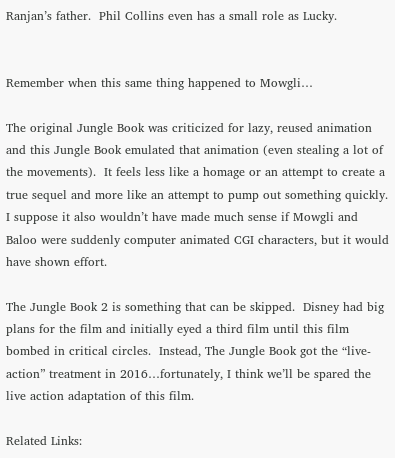Ranjan’s father.  Phil Collins even has a small role as Lucky.


Remember when this same thing happened to Mowgli…

The original Jungle Book was criticized for lazy, reused animation and this Jungle Book emulated that animation (even stealing a lot of the movements).  It feels less like a homage or an attempt to create a true sequel and more like an attempt to pump out something quickly.  I suppose it also wouldn’t have made much sense if Mowgli and Baloo were suddenly computer animated CGI characters, but it would have shown effort.

The Jungle Book 2 is something that can be skipped.  Disney had big plans for the film and initially eyed a third film until this film bombed in critical circles.  Instead, The Jungle Book got the “live-action” treatment in 2016…fortunately, I think we’ll be spared the live action adaptation of this film.

Related Links: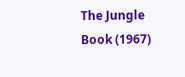The Jungle Book (1967)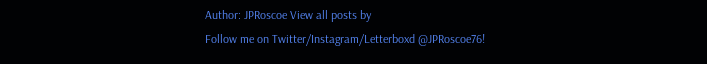Author: JPRoscoe View all posts by
Follow me on Twitter/Instagram/Letterboxd @JPRoscoe76!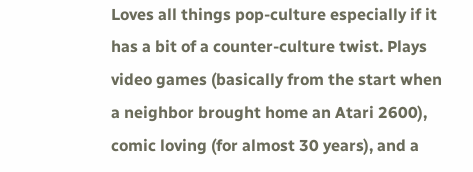Loves all things pop-culture especially if it has a bit of a counter-culture twist. Plays video games (basically from the start when a neighbor brought home an Atari 2600), comic loving (for almost 30 years), and a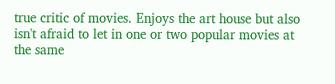true critic of movies. Enjoys the art house but also isn't afraid to let in one or two popular movies at the same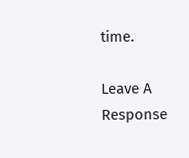time.

Leave A Response